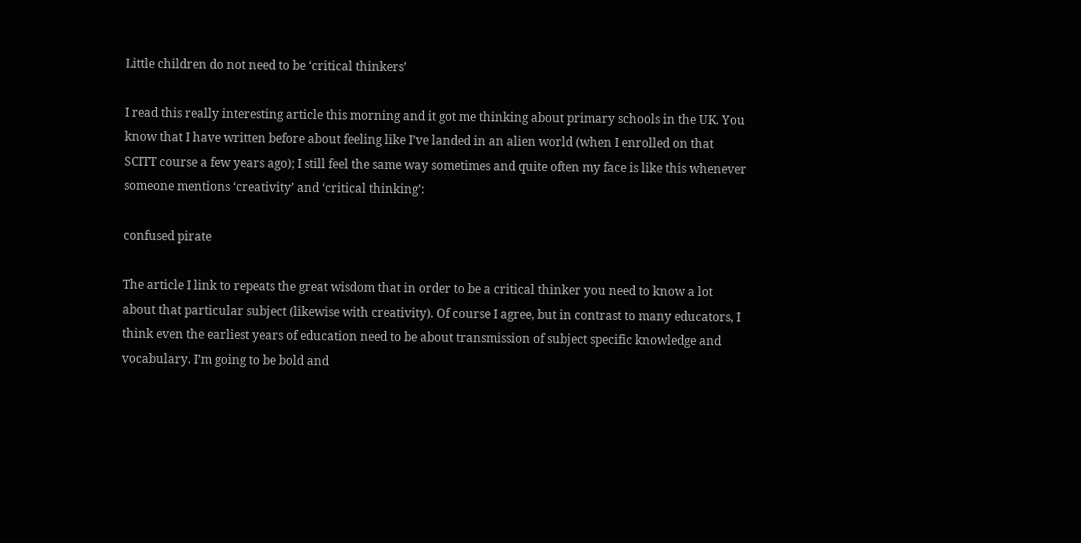Little children do not need to be ‘critical thinkers’

I read this really interesting article this morning and it got me thinking about primary schools in the UK. You know that I have written before about feeling like I’ve landed in an alien world (when I enrolled on that SCITT course a few years ago); I still feel the same way sometimes and quite often my face is like this whenever someone mentions ‘creativity’ and ‘critical thinking’:

confused pirate

The article I link to repeats the great wisdom that in order to be a critical thinker you need to know a lot about that particular subject (likewise with creativity). Of course I agree, but in contrast to many educators, I think even the earliest years of education need to be about transmission of subject specific knowledge and vocabulary. I’m going to be bold and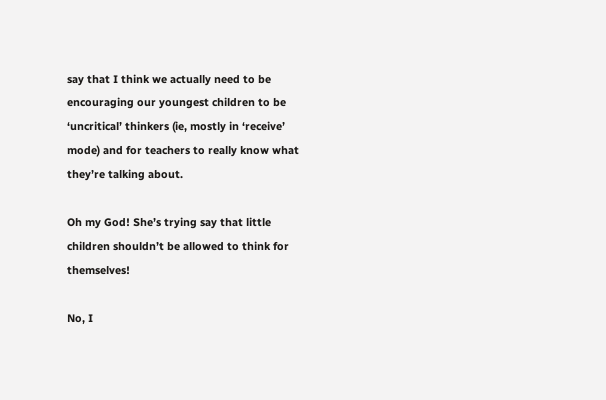say that I think we actually need to be encouraging our youngest children to be ‘uncritical’ thinkers (ie, mostly in ‘receive’ mode) and for teachers to really know what they’re talking about.

Oh my God! She’s trying say that little children shouldn’t be allowed to think for themselves!

No, I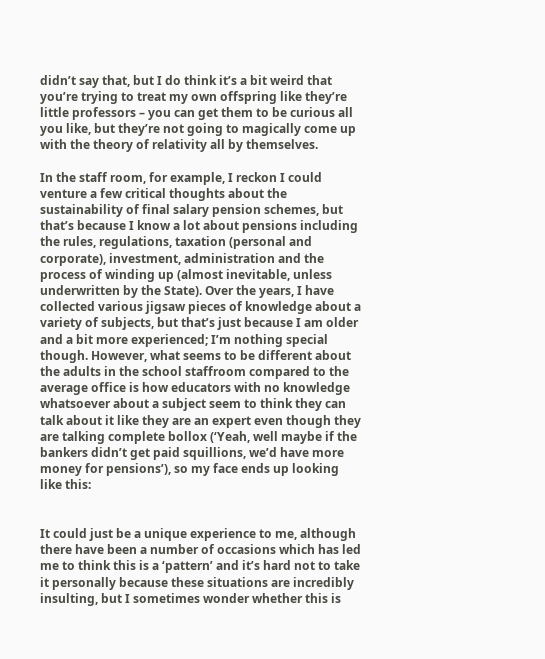didn’t say that, but I do think it’s a bit weird that you’re trying to treat my own offspring like they’re little professors – you can get them to be curious all you like, but they’re not going to magically come up with the theory of relativity all by themselves.

In the staff room, for example, I reckon I could venture a few critical thoughts about the sustainability of final salary pension schemes, but that’s because I know a lot about pensions including the rules, regulations, taxation (personal and corporate), investment, administration and the process of winding up (almost inevitable, unless underwritten by the State). Over the years, I have collected various jigsaw pieces of knowledge about a variety of subjects, but that’s just because I am older and a bit more experienced; I’m nothing special though. However, what seems to be different about the adults in the school staffroom compared to the average office is how educators with no knowledge whatsoever about a subject seem to think they can talk about it like they are an expert even though they are talking complete bollox (‘Yeah, well maybe if the bankers didn’t get paid squillions, we’d have more money for pensions’), so my face ends up looking like this:


It could just be a unique experience to me, although there have been a number of occasions which has led me to think this is a ‘pattern’ and it’s hard not to take it personally because these situations are incredibly insulting, but I sometimes wonder whether this is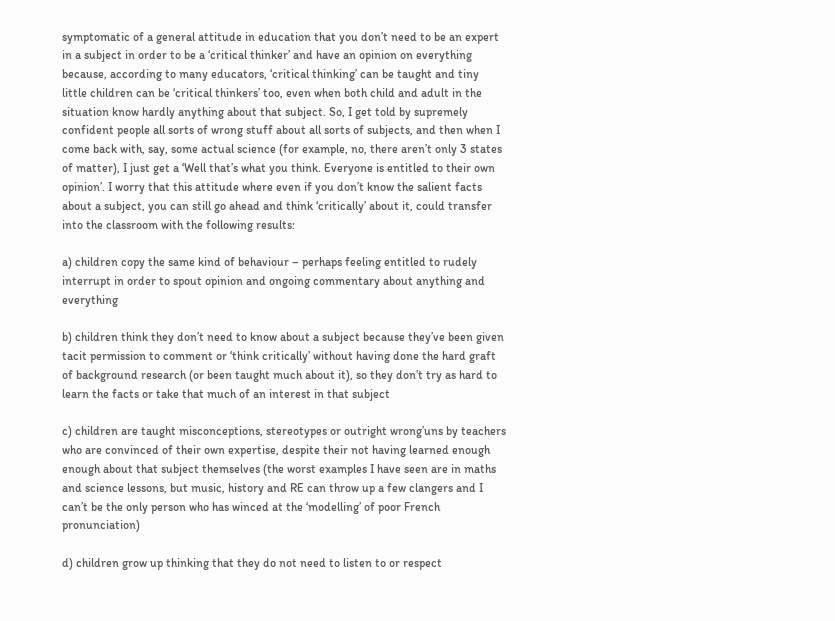symptomatic of a general attitude in education that you don’t need to be an expert in a subject in order to be a ‘critical thinker’ and have an opinion on everything because, according to many educators, ‘critical thinking’ can be taught and tiny little children can be ‘critical thinkers’ too, even when both child and adult in the situation know hardly anything about that subject. So, I get told by supremely confident people all sorts of wrong stuff about all sorts of subjects, and then when I come back with, say, some actual science (for example, no, there aren’t only 3 states of matter), I just get a ‘Well that’s what you think. Everyone is entitled to their own opinion’. I worry that this attitude where even if you don’t know the salient facts about a subject, you can still go ahead and think ‘critically’ about it, could transfer into the classroom with the following results:

a) children copy the same kind of behaviour – perhaps feeling entitled to rudely interrupt in order to spout opinion and ongoing commentary about anything and everything

b) children think they don’t need to know about a subject because they’ve been given tacit permission to comment or ‘think critically’ without having done the hard graft of background research (or been taught much about it), so they don’t try as hard to learn the facts or take that much of an interest in that subject

c) children are taught misconceptions, stereotypes or outright wrong’uns by teachers who are convinced of their own expertise, despite their not having learned enough enough about that subject themselves (the worst examples I have seen are in maths and science lessons, but music, history and RE can throw up a few clangers and I can’t be the only person who has winced at the ‘modelling’ of poor French pronunciation)

d) children grow up thinking that they do not need to listen to or respect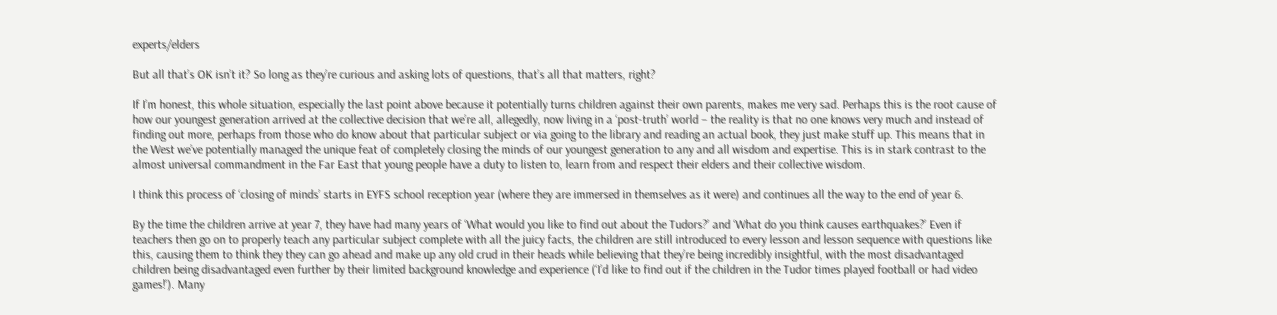experts/elders

But all that’s OK isn’t it? So long as they’re curious and asking lots of questions, that’s all that matters, right?

If I’m honest, this whole situation, especially the last point above because it potentially turns children against their own parents, makes me very sad. Perhaps this is the root cause of how our youngest generation arrived at the collective decision that we’re all, allegedly, now living in a ‘post-truth’ world – the reality is that no one knows very much and instead of finding out more, perhaps from those who do know about that particular subject or via going to the library and reading an actual book, they just make stuff up. This means that in the West we’ve potentially managed the unique feat of completely closing the minds of our youngest generation to any and all wisdom and expertise. This is in stark contrast to the almost universal commandment in the Far East that young people have a duty to listen to, learn from and respect their elders and their collective wisdom.

I think this process of ‘closing of minds’ starts in EYFS school reception year (where they are immersed in themselves as it were) and continues all the way to the end of year 6.

By the time the children arrive at year 7, they have had many years of ‘What would you like to find out about the Tudors?’ and ‘What do you think causes earthquakes?’ Even if teachers then go on to properly teach any particular subject complete with all the juicy facts, the children are still introduced to every lesson and lesson sequence with questions like this, causing them to think they they can go ahead and make up any old crud in their heads while believing that they’re being incredibly insightful, with the most disadvantaged children being disadvantaged even further by their limited background knowledge and experience (‘I’d like to find out if the children in the Tudor times played football or had video games!’). Many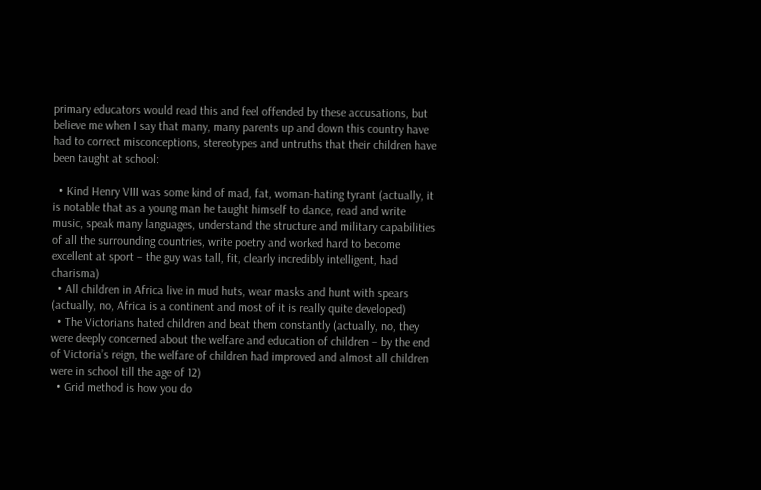primary educators would read this and feel offended by these accusations, but believe me when I say that many, many parents up and down this country have had to correct misconceptions, stereotypes and untruths that their children have been taught at school:

  • Kind Henry VIII was some kind of mad, fat, woman-hating tyrant (actually, it is notable that as a young man he taught himself to dance, read and write music, speak many languages, understand the structure and military capabilities of all the surrounding countries, write poetry and worked hard to become excellent at sport – the guy was tall, fit, clearly incredibly intelligent, had charisma)
  • All children in Africa live in mud huts, wear masks and hunt with spears (actually, no, Africa is a continent and most of it is really quite developed)
  • The Victorians hated children and beat them constantly (actually, no, they were deeply concerned about the welfare and education of children – by the end of Victoria’s reign, the welfare of children had improved and almost all children were in school till the age of 12)
  • Grid method is how you do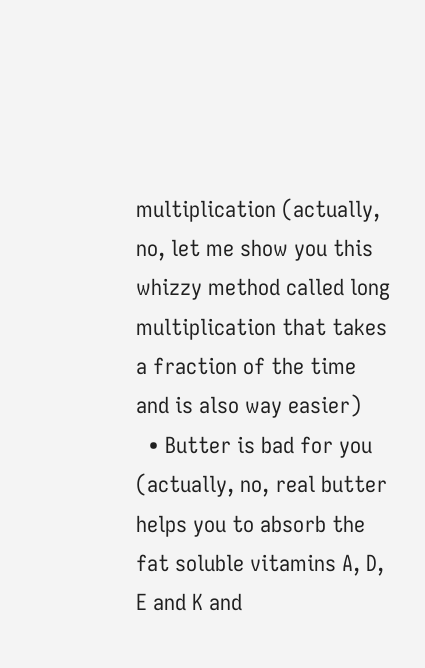multiplication (actually, no, let me show you this whizzy method called long multiplication that takes a fraction of the time and is also way easier)
  • Butter is bad for you (actually, no, real butter helps you to absorb the fat soluble vitamins A, D, E and K and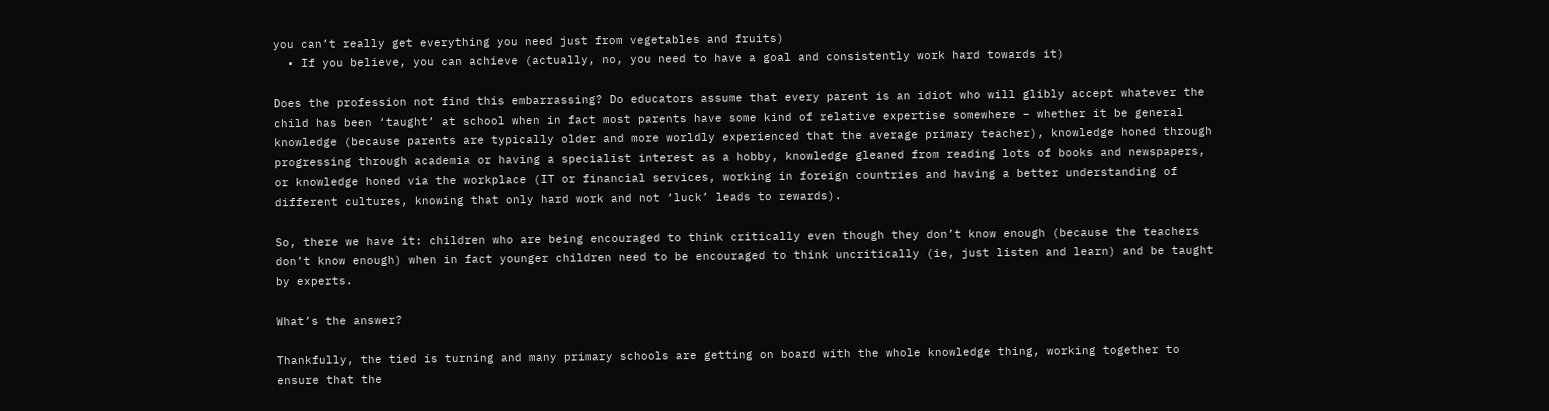you can’t really get everything you need just from vegetables and fruits)
  • If you believe, you can achieve (actually, no, you need to have a goal and consistently work hard towards it)

Does the profession not find this embarrassing? Do educators assume that every parent is an idiot who will glibly accept whatever the child has been ‘taught’ at school when in fact most parents have some kind of relative expertise somewhere – whether it be general knowledge (because parents are typically older and more worldly experienced that the average primary teacher), knowledge honed through progressing through academia or having a specialist interest as a hobby, knowledge gleaned from reading lots of books and newspapers, or knowledge honed via the workplace (IT or financial services, working in foreign countries and having a better understanding of different cultures, knowing that only hard work and not ‘luck’ leads to rewards).

So, there we have it: children who are being encouraged to think critically even though they don’t know enough (because the teachers don’t know enough) when in fact younger children need to be encouraged to think uncritically (ie, just listen and learn) and be taught by experts.

What’s the answer?

Thankfully, the tied is turning and many primary schools are getting on board with the whole knowledge thing, working together to ensure that the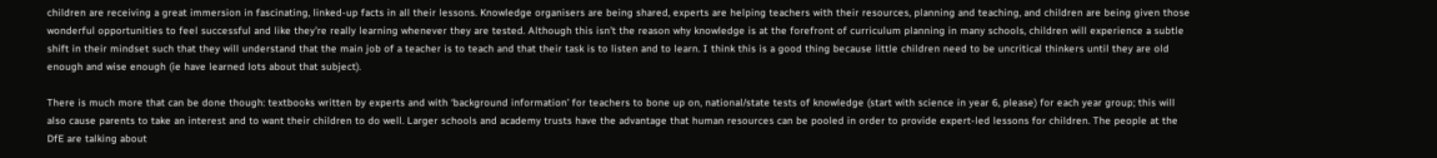children are receiving a great immersion in fascinating, linked-up facts in all their lessons. Knowledge organisers are being shared, experts are helping teachers with their resources, planning and teaching, and children are being given those wonderful opportunities to feel successful and like they’re really learning whenever they are tested. Although this isn’t the reason why knowledge is at the forefront of curriculum planning in many schools, children will experience a subtle shift in their mindset such that they will understand that the main job of a teacher is to teach and that their task is to listen and to learn. I think this is a good thing because little children need to be uncritical thinkers until they are old enough and wise enough (ie have learned lots about that subject).

There is much more that can be done though: textbooks written by experts and with ‘background information’ for teachers to bone up on, national/state tests of knowledge (start with science in year 6, please) for each year group; this will also cause parents to take an interest and to want their children to do well. Larger schools and academy trusts have the advantage that human resources can be pooled in order to provide expert-led lessons for children. The people at the DfE are talking about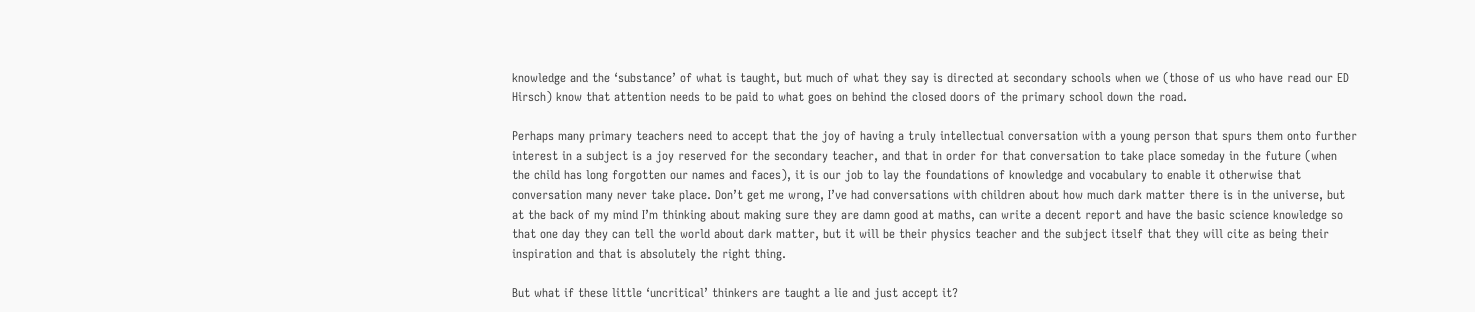knowledge and the ‘substance’ of what is taught, but much of what they say is directed at secondary schools when we (those of us who have read our ED Hirsch) know that attention needs to be paid to what goes on behind the closed doors of the primary school down the road.

Perhaps many primary teachers need to accept that the joy of having a truly intellectual conversation with a young person that spurs them onto further interest in a subject is a joy reserved for the secondary teacher, and that in order for that conversation to take place someday in the future (when the child has long forgotten our names and faces), it is our job to lay the foundations of knowledge and vocabulary to enable it otherwise that conversation many never take place. Don’t get me wrong, I’ve had conversations with children about how much dark matter there is in the universe, but at the back of my mind I’m thinking about making sure they are damn good at maths, can write a decent report and have the basic science knowledge so that one day they can tell the world about dark matter, but it will be their physics teacher and the subject itself that they will cite as being their inspiration and that is absolutely the right thing.

But what if these little ‘uncritical’ thinkers are taught a lie and just accept it?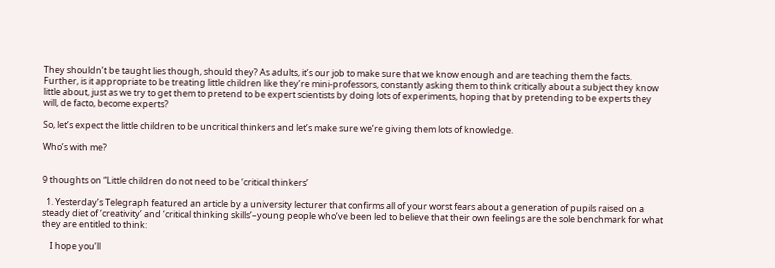They shouldn’t be taught lies though, should they? As adults, it’s our job to make sure that we know enough and are teaching them the facts. Further, is it appropriate to be treating little children like they’re mini-professors, constantly asking them to think critically about a subject they know little about, just as we try to get them to pretend to be expert scientists by doing lots of experiments, hoping that by pretending to be experts they will, de facto, become experts?

So, let’s expect the little children to be uncritical thinkers and let’s make sure we’re giving them lots of knowledge.

Who’s with me?


9 thoughts on “Little children do not need to be ‘critical thinkers’

  1. Yesterday’s Telegraph featured an article by a university lecturer that confirms all of your worst fears about a generation of pupils raised on a steady diet of ‘creativity’ and ‘critical thinking skills’–young people who’ve been led to believe that their own feelings are the sole benchmark for what they are entitled to think:

    I hope you’ll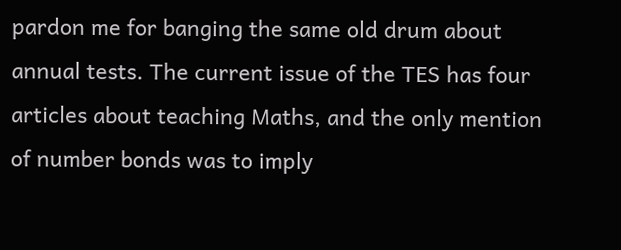pardon me for banging the same old drum about annual tests. The current issue of the TES has four articles about teaching Maths, and the only mention of number bonds was to imply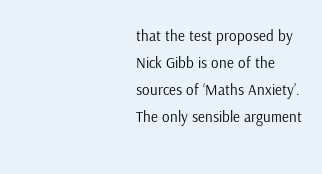that the test proposed by Nick Gibb is one of the sources of ‘Maths Anxiety’. The only sensible argument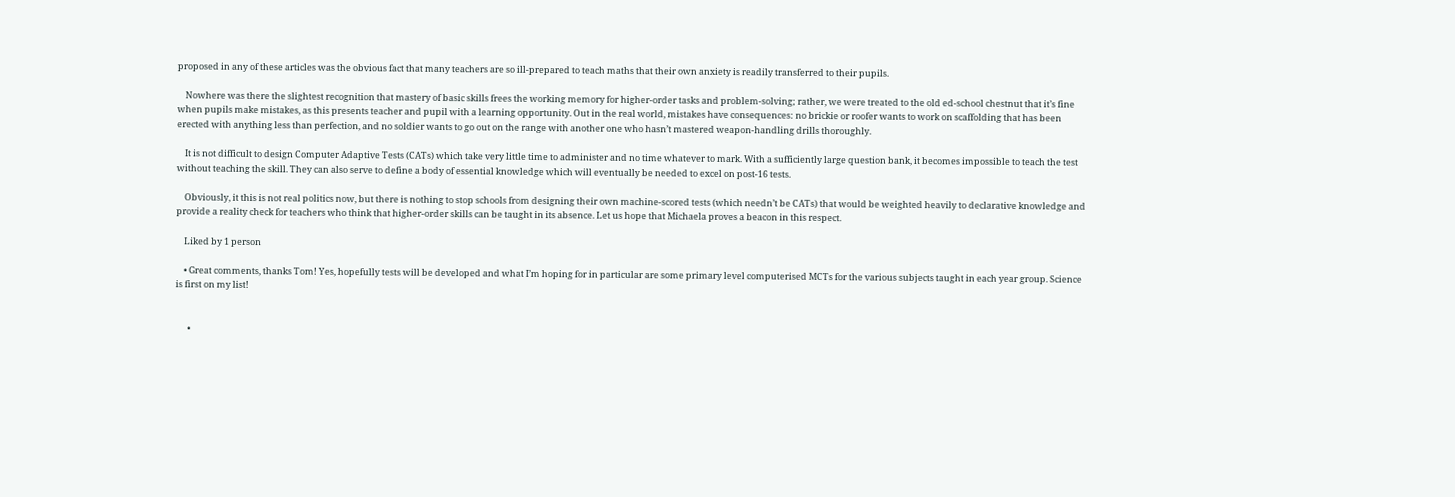proposed in any of these articles was the obvious fact that many teachers are so ill-prepared to teach maths that their own anxiety is readily transferred to their pupils.

    Nowhere was there the slightest recognition that mastery of basic skills frees the working memory for higher-order tasks and problem-solving; rather, we were treated to the old ed-school chestnut that it’s fine when pupils make mistakes, as this presents teacher and pupil with a learning opportunity. Out in the real world, mistakes have consequences: no brickie or roofer wants to work on scaffolding that has been erected with anything less than perfection, and no soldier wants to go out on the range with another one who hasn’t mastered weapon-handling drills thoroughly.

    It is not difficult to design Computer Adaptive Tests (CATs) which take very little time to administer and no time whatever to mark. With a sufficiently large question bank, it becomes impossible to teach the test without teaching the skill. They can also serve to define a body of essential knowledge which will eventually be needed to excel on post-16 tests.

    Obviously, it this is not real politics now, but there is nothing to stop schools from designing their own machine-scored tests (which needn’t be CATs) that would be weighted heavily to declarative knowledge and provide a reality check for teachers who think that higher-order skills can be taught in its absence. Let us hope that Michaela proves a beacon in this respect.

    Liked by 1 person

    • Great comments, thanks Tom! Yes, hopefully tests will be developed and what I’m hoping for in particular are some primary level computerised MCTs for the various subjects taught in each year group. Science is first on my list!


      •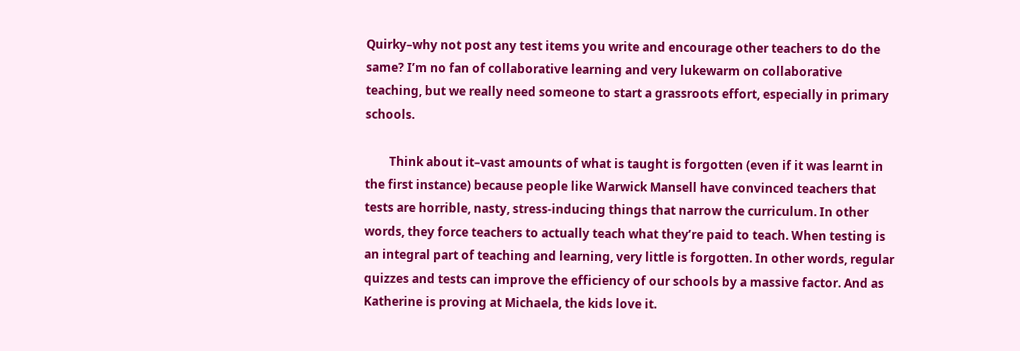Quirky–why not post any test items you write and encourage other teachers to do the same? I’m no fan of collaborative learning and very lukewarm on collaborative teaching, but we really need someone to start a grassroots effort, especially in primary schools.

        Think about it–vast amounts of what is taught is forgotten (even if it was learnt in the first instance) because people like Warwick Mansell have convinced teachers that tests are horrible, nasty, stress-inducing things that narrow the curriculum. In other words, they force teachers to actually teach what they’re paid to teach. When testing is an integral part of teaching and learning, very little is forgotten. In other words, regular quizzes and tests can improve the efficiency of our schools by a massive factor. And as Katherine is proving at Michaela, the kids love it.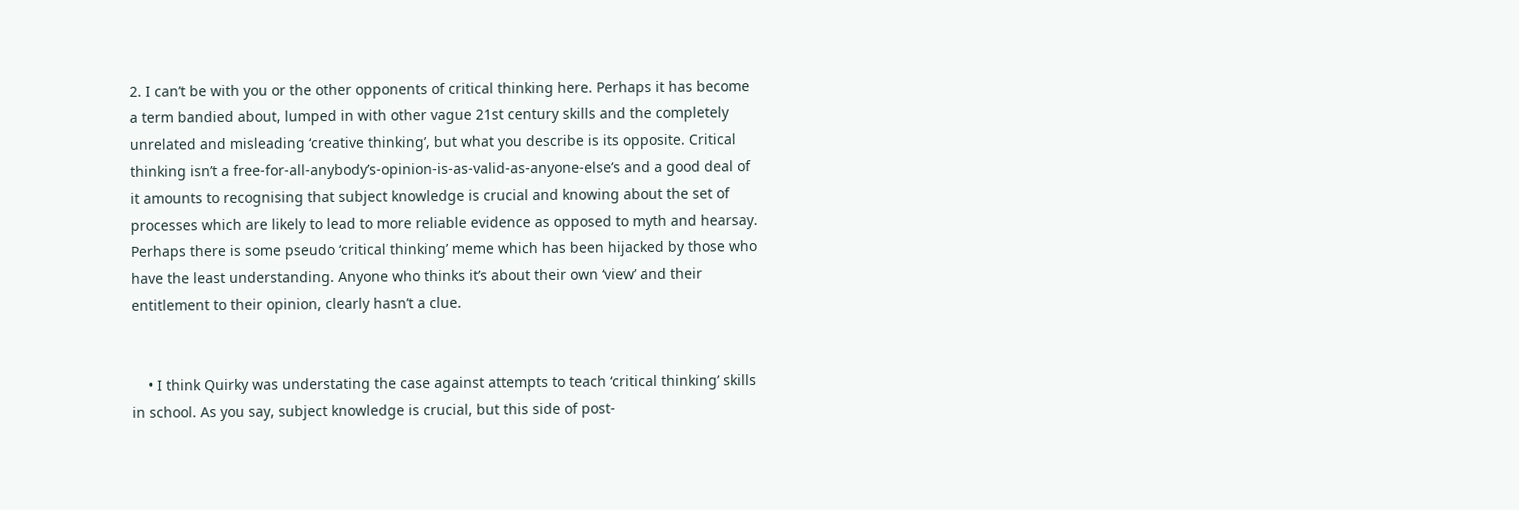2. I can’t be with you or the other opponents of critical thinking here. Perhaps it has become a term bandied about, lumped in with other vague 21st century skills and the completely unrelated and misleading ‘creative thinking’, but what you describe is its opposite. Critical thinking isn’t a free-for-all-anybody’s-opinion-is-as-valid-as-anyone-else’s and a good deal of it amounts to recognising that subject knowledge is crucial and knowing about the set of processes which are likely to lead to more reliable evidence as opposed to myth and hearsay. Perhaps there is some pseudo ‘critical thinking’ meme which has been hijacked by those who have the least understanding. Anyone who thinks it’s about their own ‘view’ and their entitlement to their opinion, clearly hasn’t a clue.


    • I think Quirky was understating the case against attempts to teach ‘critical thinking’ skills in school. As you say, subject knowledge is crucial, but this side of post-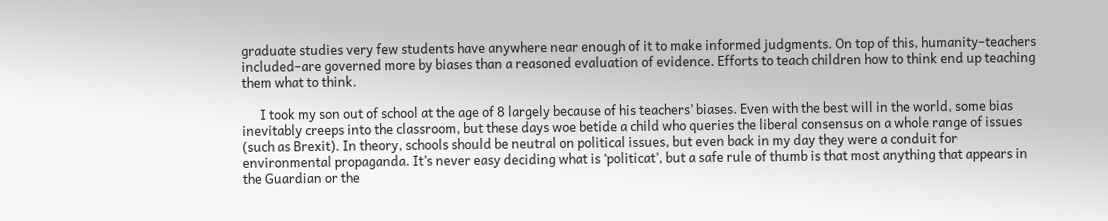graduate studies very few students have anywhere near enough of it to make informed judgments. On top of this, humanity–teachers included–are governed more by biases than a reasoned evaluation of evidence. Efforts to teach children how to think end up teaching them what to think.

      I took my son out of school at the age of 8 largely because of his teachers’ biases. Even with the best will in the world, some bias inevitably creeps into the classroom, but these days woe betide a child who queries the liberal consensus on a whole range of issues (such as Brexit). In theory, schools should be neutral on political issues, but even back in my day they were a conduit for environmental propaganda. It’s never easy deciding what is ‘politicat’, but a safe rule of thumb is that most anything that appears in the Guardian or the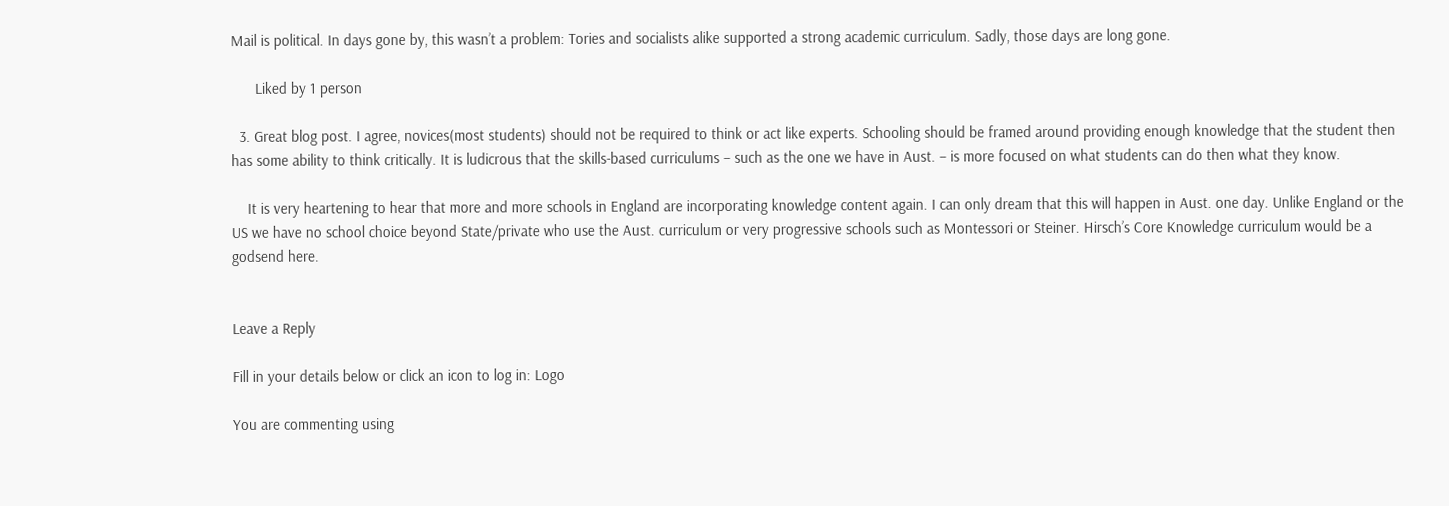Mail is political. In days gone by, this wasn’t a problem: Tories and socialists alike supported a strong academic curriculum. Sadly, those days are long gone.

      Liked by 1 person

  3. Great blog post. I agree, novices(most students) should not be required to think or act like experts. Schooling should be framed around providing enough knowledge that the student then has some ability to think critically. It is ludicrous that the skills-based curriculums – such as the one we have in Aust. – is more focused on what students can do then what they know.

    It is very heartening to hear that more and more schools in England are incorporating knowledge content again. I can only dream that this will happen in Aust. one day. Unlike England or the US we have no school choice beyond State/private who use the Aust. curriculum or very progressive schools such as Montessori or Steiner. Hirsch’s Core Knowledge curriculum would be a godsend here.


Leave a Reply

Fill in your details below or click an icon to log in: Logo

You are commenting using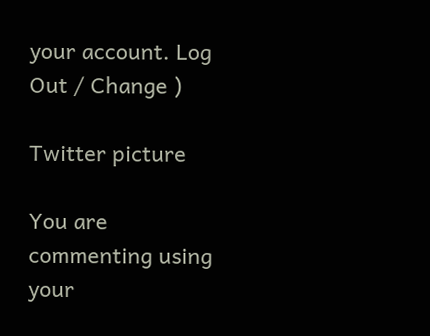your account. Log Out / Change )

Twitter picture

You are commenting using your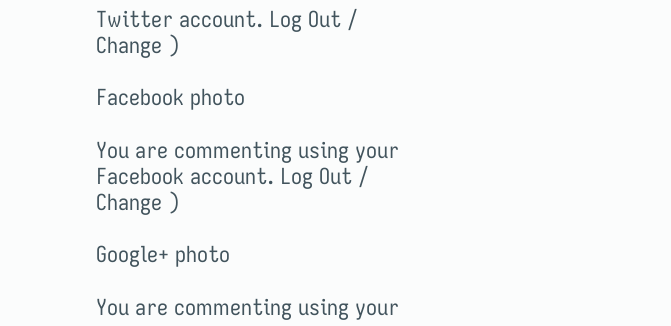Twitter account. Log Out / Change )

Facebook photo

You are commenting using your Facebook account. Log Out / Change )

Google+ photo

You are commenting using your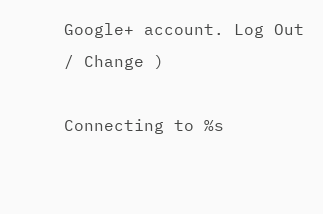Google+ account. Log Out / Change )

Connecting to %s